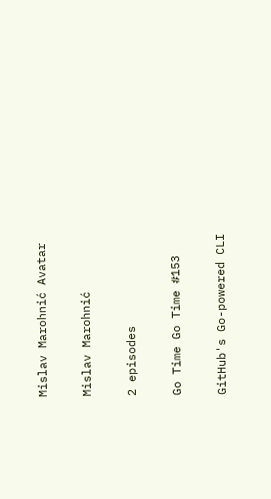Mislav Marohnić Avatar

Mislav Marohnić

2 episodes

Go Time Go Time #153

GitHub's Go-powered CLI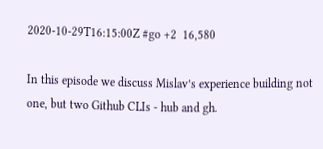2020-10-29T16:15:00Z #go +2  16,580

In this episode we discuss Mislav’s experience building not one, but two Github CLIs - hub and gh.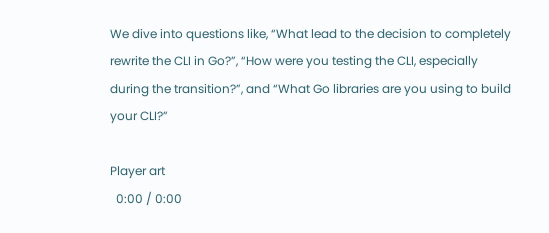We dive into questions like, “What lead to the decision to completely rewrite the CLI in Go?”, “How were you testing the CLI, especially during the transition?”, and “What Go libraries are you using to build your CLI?”

Player art
  0:00 / 0:00